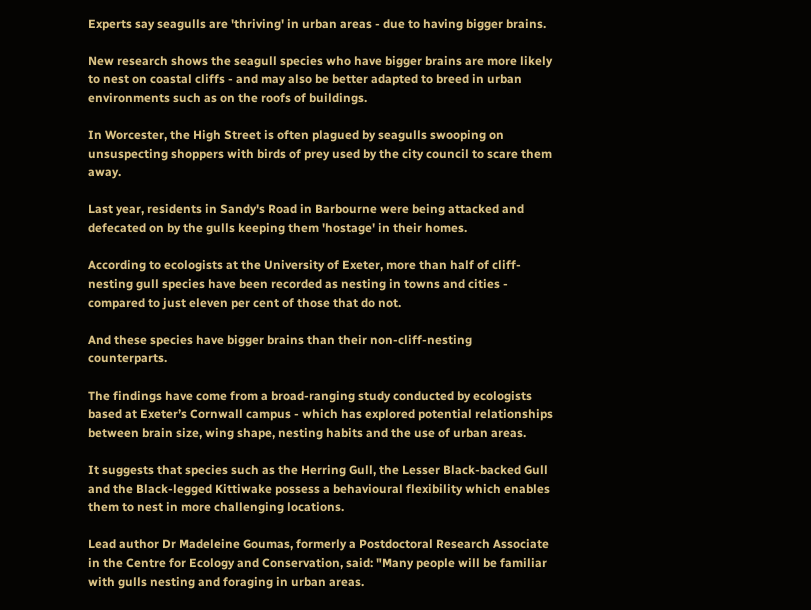Experts say seagulls are 'thriving' in urban areas - due to having bigger brains.

New research shows the seagull species who have bigger brains are more likely to nest on coastal cliffs - and may also be better adapted to breed in urban environments such as on the roofs of buildings.

In Worcester, the High Street is often plagued by seagulls swooping on unsuspecting shoppers with birds of prey used by the city council to scare them away.

Last year, residents in Sandy's Road in Barbourne were being attacked and defecated on by the gulls keeping them 'hostage' in their homes.

According to ecologists at the University of Exeter, more than half of cliff-nesting gull species have been recorded as nesting in towns and cities - compared to just eleven per cent of those that do not.

And these species have bigger brains than their non-cliff-nesting counterparts.

The findings have come from a broad-ranging study conducted by ecologists based at Exeter’s Cornwall campus - which has explored potential relationships between brain size, wing shape, nesting habits and the use of urban areas.

It suggests that species such as the Herring Gull, the Lesser Black-backed Gull and the Black-legged Kittiwake possess a behavioural flexibility which enables them to nest in more challenging locations.

Lead author Dr Madeleine Goumas, formerly a Postdoctoral Research Associate in the Centre for Ecology and Conservation, said: "Many people will be familiar with gulls nesting and foraging in urban areas.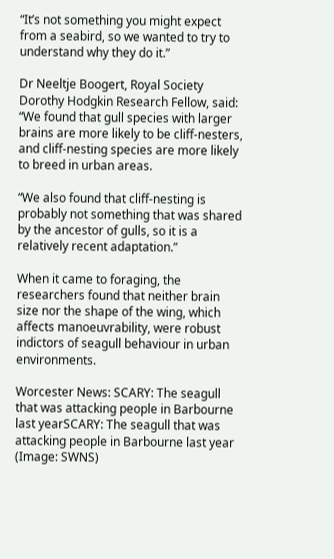“It’s not something you might expect from a seabird, so we wanted to try to understand why they do it.”

Dr Neeltje Boogert, Royal Society Dorothy Hodgkin Research Fellow, said: “We found that gull species with larger brains are more likely to be cliff-nesters, and cliff-nesting species are more likely to breed in urban areas.

“We also found that cliff-nesting is probably not something that was shared by the ancestor of gulls, so it is a relatively recent adaptation.”

When it came to foraging, the researchers found that neither brain size nor the shape of the wing, which affects manoeuvrability, were robust indictors of seagull behaviour in urban environments.

Worcester News: SCARY: The seagull that was attacking people in Barbourne last yearSCARY: The seagull that was attacking people in Barbourne last year (Image: SWNS)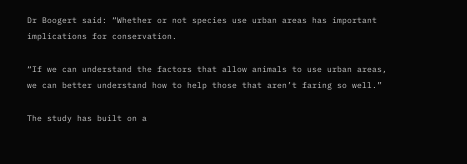Dr Boogert said: “Whether or not species use urban areas has important implications for conservation.

“If we can understand the factors that allow animals to use urban areas, we can better understand how to help those that aren’t faring so well.”

The study has built on a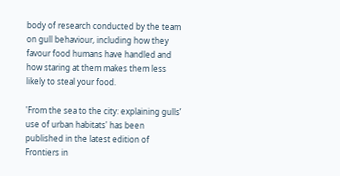body of research conducted by the team on gull behaviour, including how they favour food humans have handled and how staring at them makes them less likely to steal your food.

'From the sea to the city: explaining gulls’ use of urban habitats' has been published in the latest edition of Frontiers in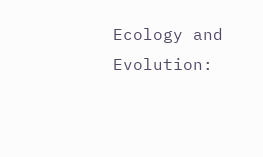Ecology and Evolution: